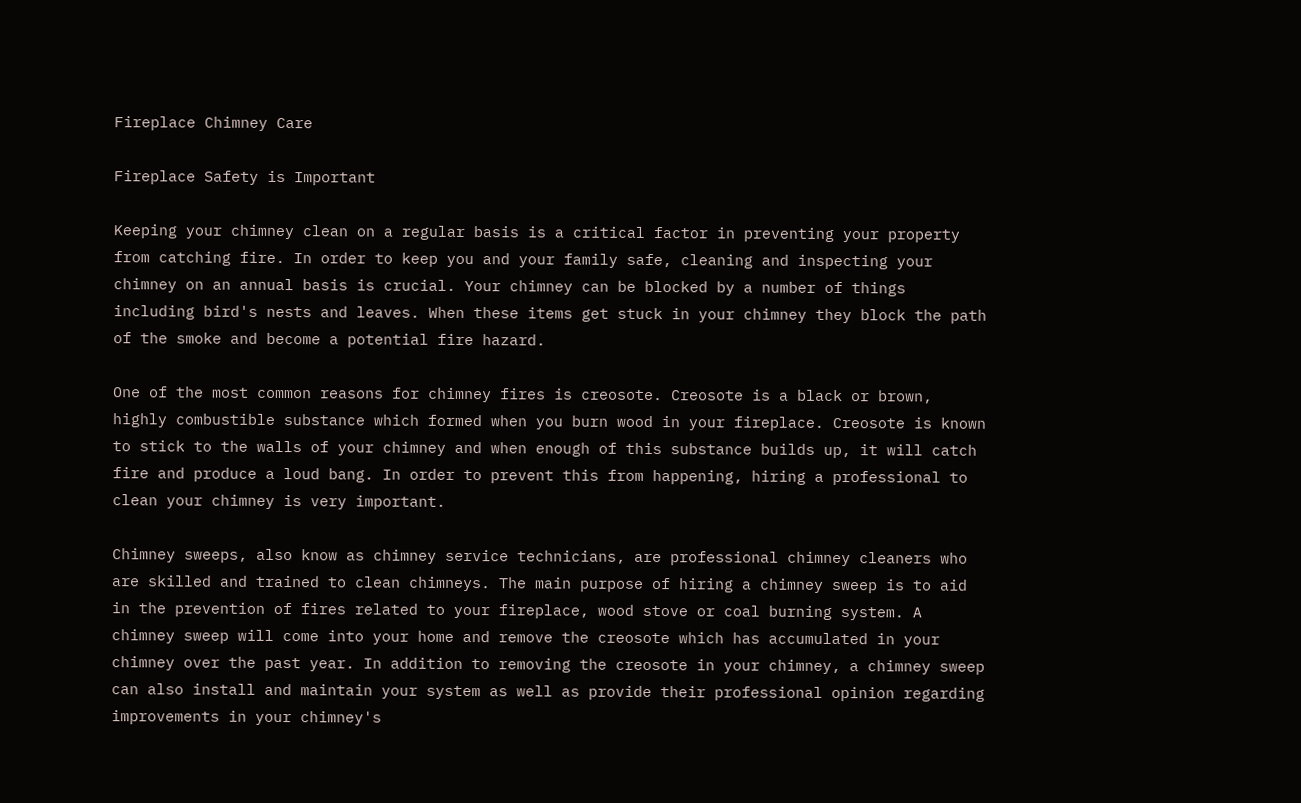Fireplace Chimney Care

Fireplace Safety is Important

Keeping your chimney clean on a regular basis is a critical factor in preventing your property from catching fire. In order to keep you and your family safe, cleaning and inspecting your chimney on an annual basis is crucial. Your chimney can be blocked by a number of things including bird's nests and leaves. When these items get stuck in your chimney they block the path of the smoke and become a potential fire hazard.

One of the most common reasons for chimney fires is creosote. Creosote is a black or brown, highly combustible substance which formed when you burn wood in your fireplace. Creosote is known to stick to the walls of your chimney and when enough of this substance builds up, it will catch fire and produce a loud bang. In order to prevent this from happening, hiring a professional to clean your chimney is very important.

Chimney sweeps, also know as chimney service technicians, are professional chimney cleaners who are skilled and trained to clean chimneys. The main purpose of hiring a chimney sweep is to aid in the prevention of fires related to your fireplace, wood stove or coal burning system. A chimney sweep will come into your home and remove the creosote which has accumulated in your chimney over the past year. In addition to removing the creosote in your chimney, a chimney sweep can also install and maintain your system as well as provide their professional opinion regarding improvements in your chimney's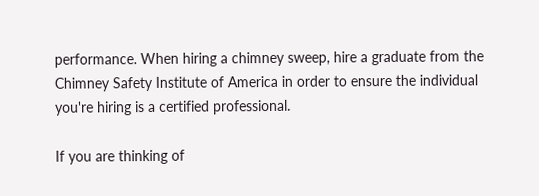performance. When hiring a chimney sweep, hire a graduate from the Chimney Safety Institute of America in order to ensure the individual you're hiring is a certified professional.

If you are thinking of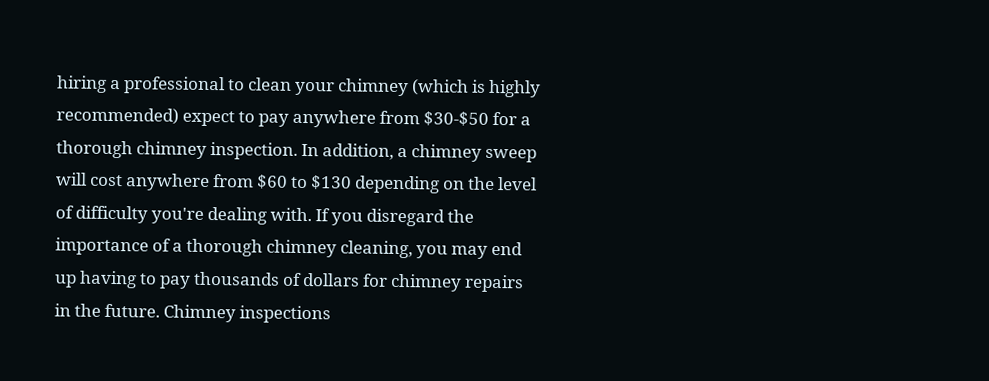hiring a professional to clean your chimney (which is highly recommended) expect to pay anywhere from $30-$50 for a thorough chimney inspection. In addition, a chimney sweep will cost anywhere from $60 to $130 depending on the level of difficulty you're dealing with. If you disregard the importance of a thorough chimney cleaning, you may end up having to pay thousands of dollars for chimney repairs in the future. Chimney inspections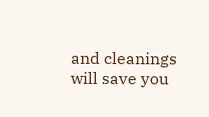and cleanings will save you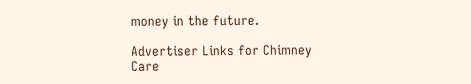money in the future.

Advertiser Links for Chimney Care